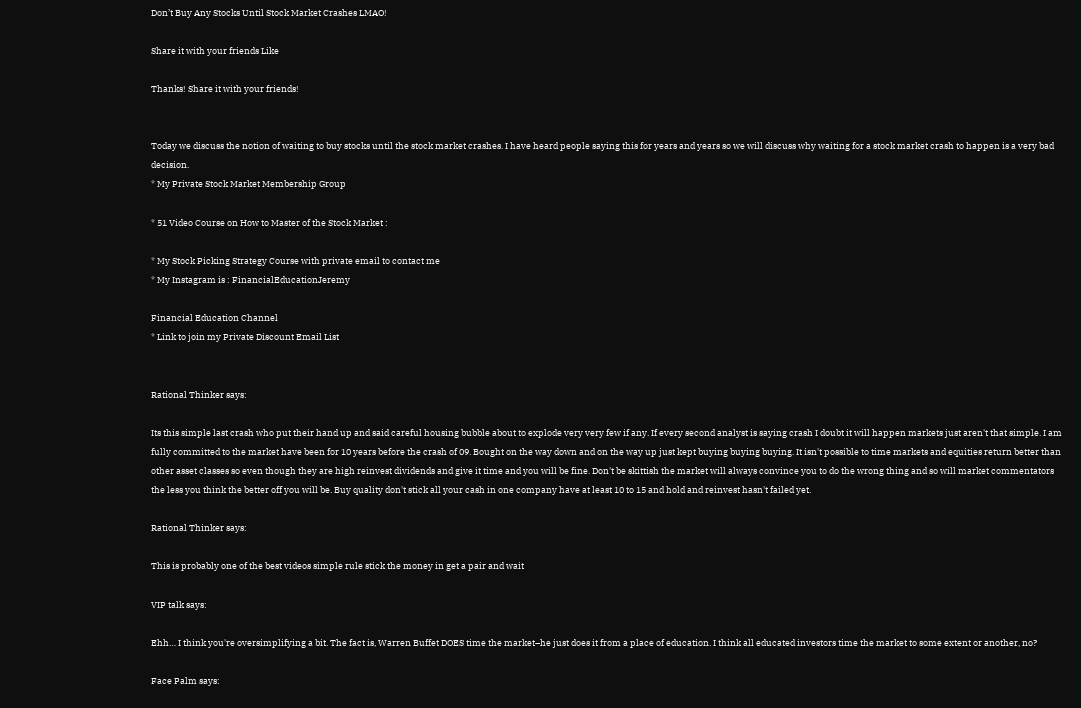Don’t Buy Any Stocks Until Stock Market Crashes LMAO!

Share it with your friends Like

Thanks! Share it with your friends!


Today we discuss the notion of waiting to buy stocks until the stock market crashes. I have heard people saying this for years and years so we will discuss why waiting for a stock market crash to happen is a very bad decision.
* My Private Stock Market Membership Group

* 51 Video Course on How to Master of the Stock Market :

* My Stock Picking Strategy Course with private email to contact me
* My Instagram is : FinancialEducationJeremy

Financial Education Channel
* Link to join my Private Discount Email List


Rational Thinker says:

Its this simple last crash who put their hand up and said careful housing bubble about to explode very very few if any. If every second analyst is saying crash I doubt it will happen markets just aren't that simple. I am fully committed to the market have been for 10 years before the crash of 09. Bought on the way down and on the way up just kept buying buying buying. It isn't possible to time markets and equities return better than other asset classes so even though they are high reinvest dividends and give it time and you will be fine. Don't be skittish the market will always convince you to do the wrong thing and so will market commentators the less you think the better off you will be. Buy quality don't stick all your cash in one company have at least 10 to 15 and hold and reinvest hasn't failed yet.

Rational Thinker says:

This is probably one of the best videos simple rule stick the money in get a pair and wait

VIP talk says:

Ehh… I think you're oversimplifying a bit. The fact is, Warren Buffet DOES time the market–he just does it from a place of education. I think all educated investors time the market to some extent or another, no?

Face Palm says: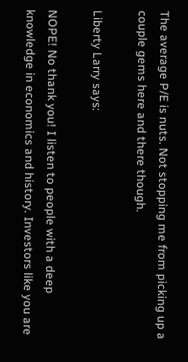The average P/E is nuts. Not stopping me from picking up a couple gems here and there though.

Liberty Larry says:

NOPE! No thank you! I listen to people with a deep knowledge in economics and history. Investors like you are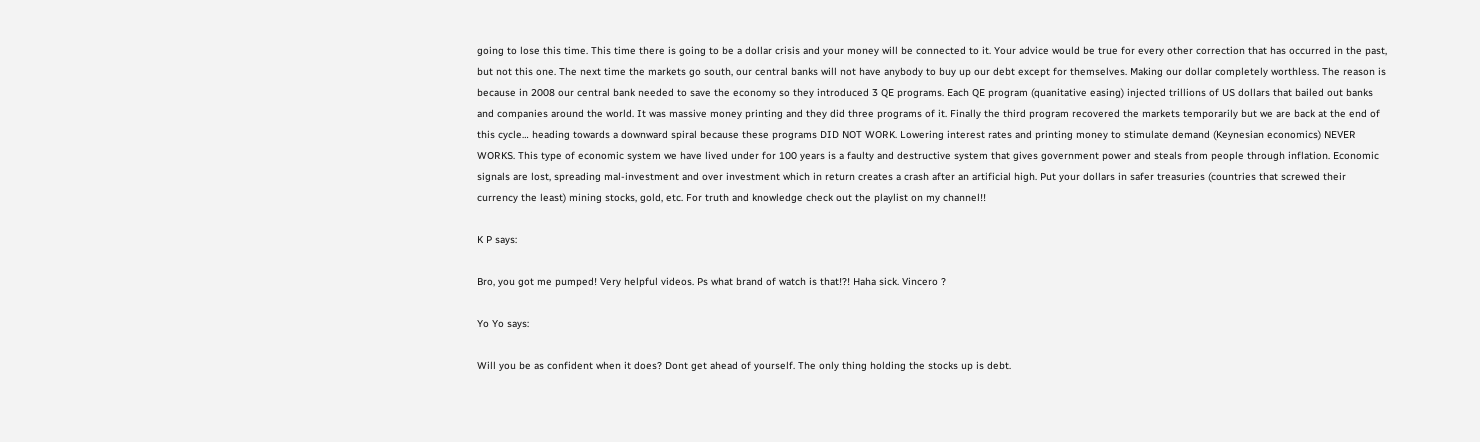going to lose this time. This time there is going to be a dollar crisis and your money will be connected to it. Your advice would be true for every other correction that has occurred in the past, but not this one. The next time the markets go south, our central banks will not have anybody to buy up our debt except for themselves. Making our dollar completely worthless. The reason is because in 2008 our central bank needed to save the economy so they introduced 3 QE programs. Each QE program (quanitative easing) injected trillions of US dollars that bailed out banks and companies around the world. It was massive money printing and they did three programs of it. Finally the third program recovered the markets temporarily but we are back at the end of this cycle… heading towards a downward spiral because these programs DID NOT WORK. Lowering interest rates and printing money to stimulate demand (Keynesian economics) NEVER WORKS. This type of economic system we have lived under for 100 years is a faulty and destructive system that gives government power and steals from people through inflation. Economic signals are lost, spreading mal-investment and over investment which in return creates a crash after an artificial high. Put your dollars in safer treasuries (countries that screwed their currency the least) mining stocks, gold, etc. For truth and knowledge check out the playlist on my channel!!

K P says:

Bro, you got me pumped! Very helpful videos. Ps what brand of watch is that!?! Haha sick. Vincero ?

Yo Yo says:

Will you be as confident when it does? Dont get ahead of yourself. The only thing holding the stocks up is debt.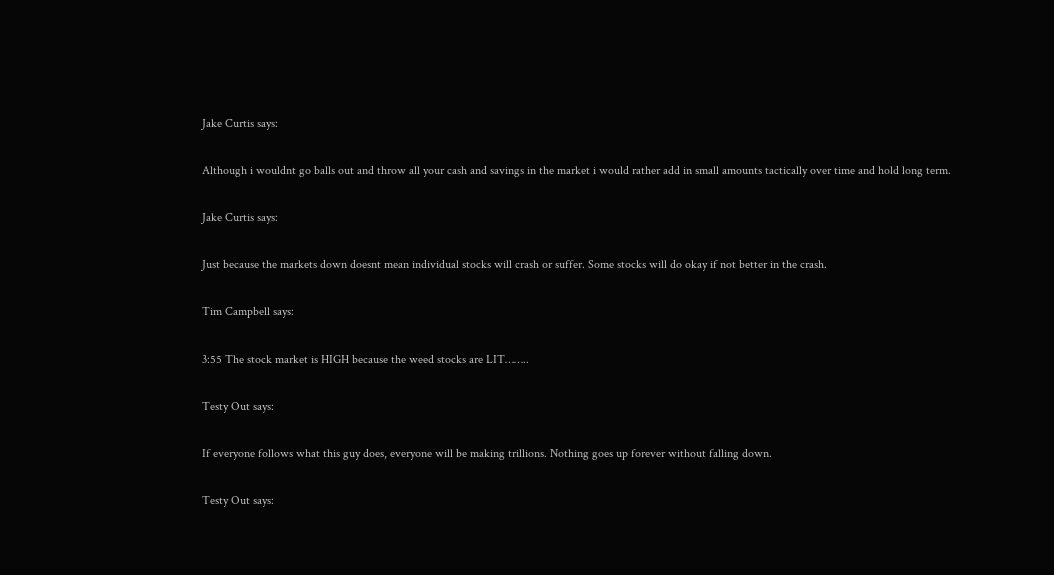Jake Curtis says:

Although i wouldnt go balls out and throw all your cash and savings in the market i would rather add in small amounts tactically over time and hold long term.

Jake Curtis says:

Just because the markets down doesnt mean individual stocks will crash or suffer. Some stocks will do okay if not better in the crash.

Tim Campbell says:

3:55 The stock market is HIGH because the weed stocks are LIT……..

Testy Out says:

If everyone follows what this guy does, everyone will be making trillions. Nothing goes up forever without falling down.

Testy Out says: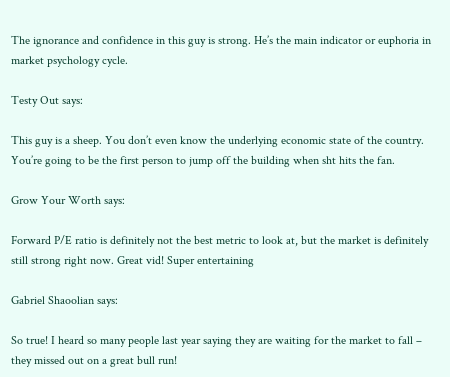The ignorance and confidence in this guy is strong. He’s the main indicator or euphoria in market psychology cycle.

Testy Out says:

This guy is a sheep. You don’t even know the underlying economic state of the country. You’re going to be the first person to jump off the building when sht hits the fan.

Grow Your Worth says:

Forward P/E ratio is definitely not the best metric to look at, but the market is definitely still strong right now. Great vid! Super entertaining

Gabriel Shaoolian says:

So true! I heard so many people last year saying they are waiting for the market to fall – they missed out on a great bull run!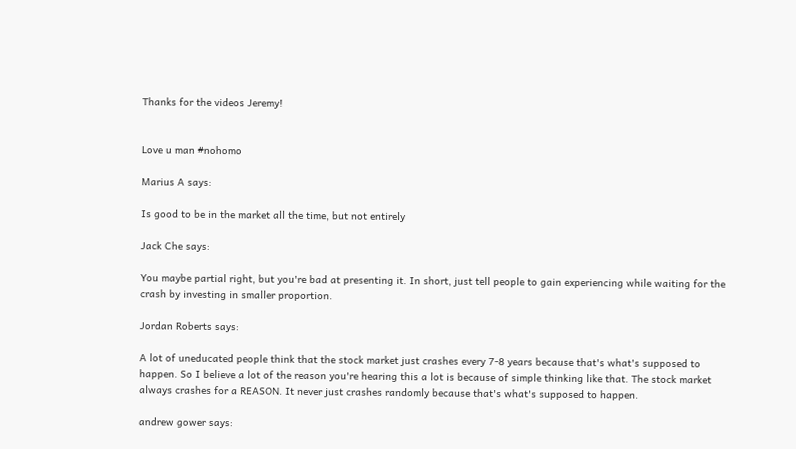Thanks for the videos Jeremy!


Love u man #nohomo

Marius A says:

Is good to be in the market all the time, but not entirely

Jack Che says:

You maybe partial right, but you're bad at presenting it. In short, just tell people to gain experiencing while waiting for the crash by investing in smaller proportion.

Jordan Roberts says:

A lot of uneducated people think that the stock market just crashes every 7-8 years because that's what's supposed to happen. So I believe a lot of the reason you're hearing this a lot is because of simple thinking like that. The stock market always crashes for a REASON. It never just crashes randomly because that's what's supposed to happen.

andrew gower says: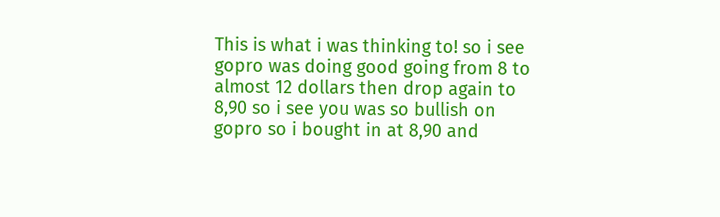This is what i was thinking to! so i see gopro was doing good going from 8 to almost 12 dollars then drop again to 8,90 so i see you was so bullish on gopro so i bought in at 8,90 and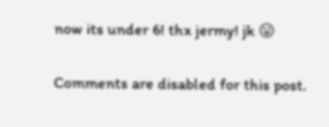now its under 6! thx jermy! jk 😛

Comments are disabled for this post.